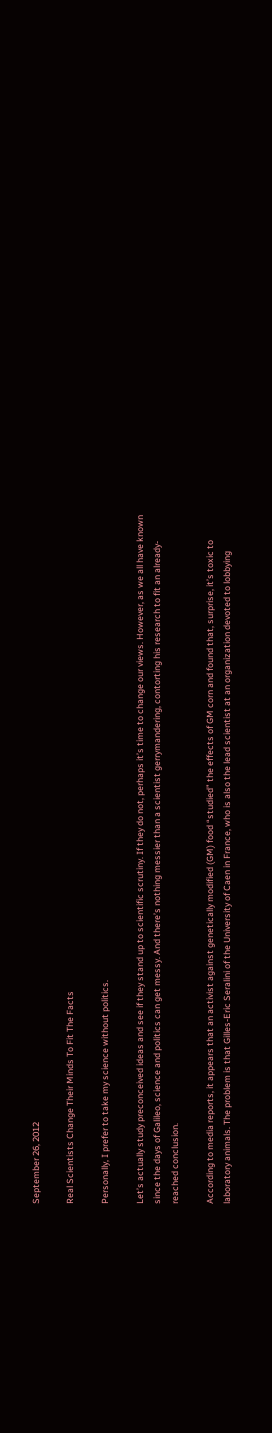September 26, 2012

Real Scientists Change Their Minds To Fit The Facts

Personally, I prefer to take my science without politics.

Let’s actually study preconceived ideas and see if they stand up to scientific scrutiny. If they do not, perhaps it’s time to change our views. However, as we all have known since the days of Galileo, science and politics can get messy. And there’s nothing messier than a scientist gerrymandering, contorting his research to fit an already-reached conclusion.

According to media reports, it appears that an activist against genetically modified (GM) food “studied” the effects of GM corn and found that, surprise, it’s toxic to laboratory animals. The problem is that Gilles-Eric Seralini of the University of Caen in France, who is also the lead scientist at an organization devoted to lobbying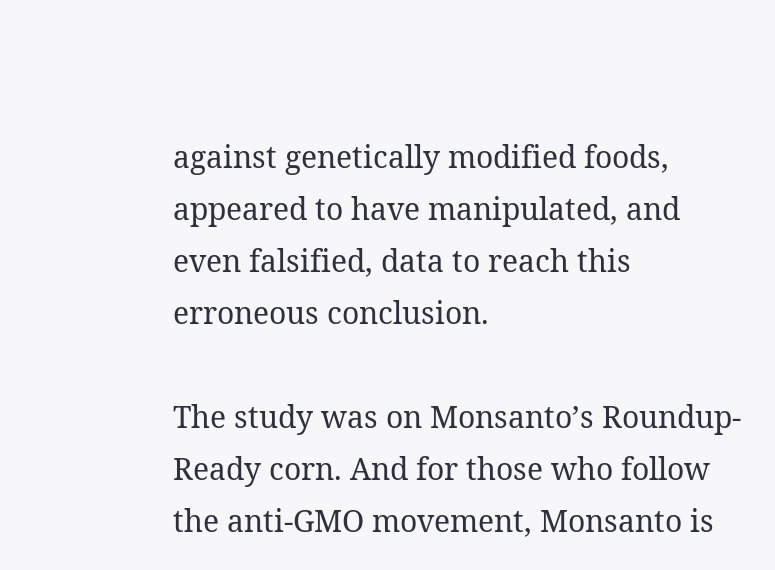against genetically modified foods, appeared to have manipulated, and even falsified, data to reach this erroneous conclusion.

The study was on Monsanto’s Roundup-Ready corn. And for those who follow the anti-GMO movement, Monsanto is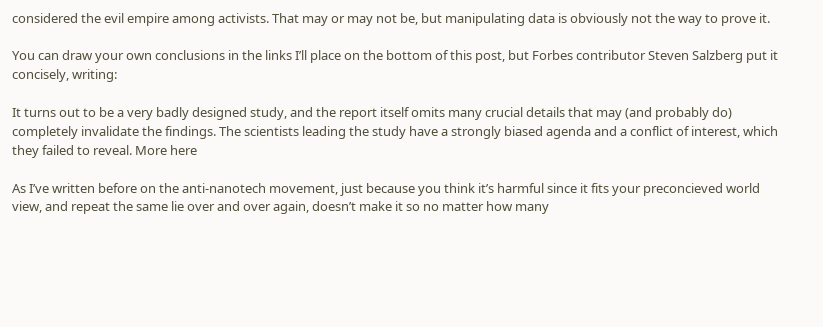considered the evil empire among activists. That may or may not be, but manipulating data is obviously not the way to prove it.

You can draw your own conclusions in the links I’ll place on the bottom of this post, but Forbes contributor Steven Salzberg put it concisely, writing:

It turns out to be a very badly designed study, and the report itself omits many crucial details that may (and probably do) completely invalidate the findings. The scientists leading the study have a strongly biased agenda and a conflict of interest, which they failed to reveal. More here

As I’ve written before on the anti-nanotech movement, just because you think it’s harmful since it fits your preconcieved world view, and repeat the same lie over and over again, doesn’t make it so no matter how many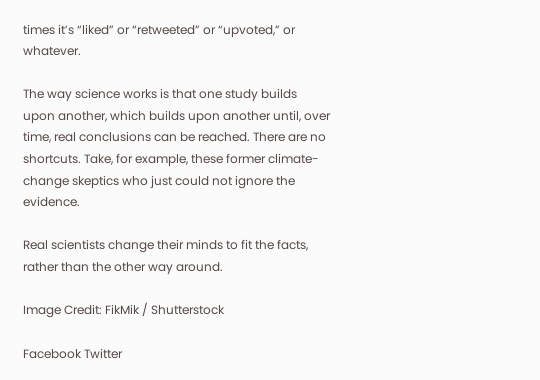times it’s “liked” or “retweeted” or “upvoted,” or whatever.

The way science works is that one study builds upon another, which builds upon another until, over time, real conclusions can be reached. There are no shortcuts. Take, for example, these former climate-change skeptics who just could not ignore the evidence.

Real scientists change their minds to fit the facts, rather than the other way around.

Image Credit: FikMik / Shutterstock

Facebook Twitter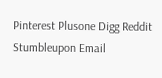Pinterest Plusone Digg Reddit Stumbleupon Email